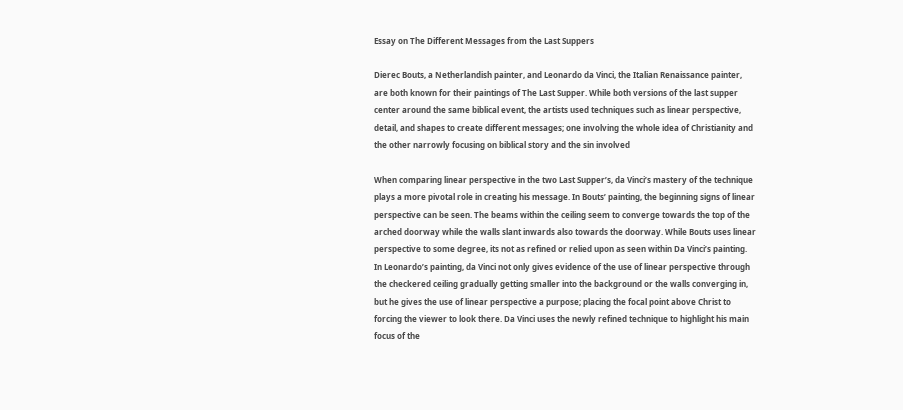Essay on The Different Messages from the Last Suppers

Dierec Bouts, a Netherlandish painter, and Leonardo da Vinci, the Italian Renaissance painter, are both known for their paintings of The Last Supper. While both versions of the last supper center around the same biblical event, the artists used techniques such as linear perspective, detail, and shapes to create different messages; one involving the whole idea of Christianity and the other narrowly focusing on biblical story and the sin involved

When comparing linear perspective in the two Last Supper’s, da Vinci’s mastery of the technique plays a more pivotal role in creating his message. In Bouts’ painting, the beginning signs of linear perspective can be seen. The beams within the ceiling seem to converge towards the top of the arched doorway while the walls slant inwards also towards the doorway. While Bouts uses linear perspective to some degree, its not as refined or relied upon as seen within Da Vinci’s painting. In Leonardo’s painting, da Vinci not only gives evidence of the use of linear perspective through the checkered ceiling gradually getting smaller into the background or the walls converging in, but he gives the use of linear perspective a purpose; placing the focal point above Christ to forcing the viewer to look there. Da Vinci uses the newly refined technique to highlight his main focus of the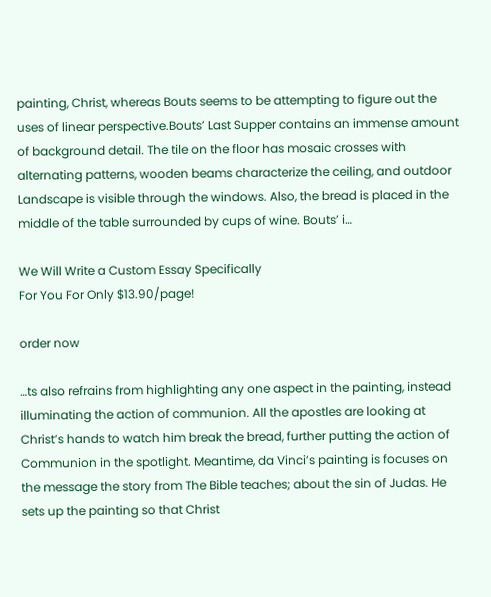painting, Christ, whereas Bouts seems to be attempting to figure out the uses of linear perspective.Bouts’ Last Supper contains an immense amount of background detail. The tile on the floor has mosaic crosses with alternating patterns, wooden beams characterize the ceiling, and outdoor Landscape is visible through the windows. Also, the bread is placed in the middle of the table surrounded by cups of wine. Bouts’ i…

We Will Write a Custom Essay Specifically
For You For Only $13.90/page!

order now

…ts also refrains from highlighting any one aspect in the painting, instead illuminating the action of communion. All the apostles are looking at Christ’s hands to watch him break the bread, further putting the action of Communion in the spotlight. Meantime, da Vinci’s painting is focuses on the message the story from The Bible teaches; about the sin of Judas. He sets up the painting so that Christ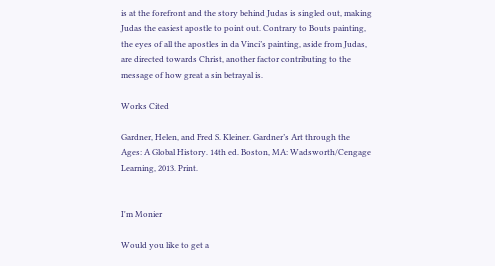is at the forefront and the story behind Judas is singled out, making Judas the easiest apostle to point out. Contrary to Bouts painting, the eyes of all the apostles in da Vinci’s painting, aside from Judas, are directed towards Christ, another factor contributing to the message of how great a sin betrayal is.

Works Cited

Gardner, Helen, and Fred S. Kleiner. Gardner’s Art through the Ages: A Global History. 14th ed. Boston, MA: Wadsworth/Cengage Learning, 2013. Print.


I'm Monier

Would you like to get a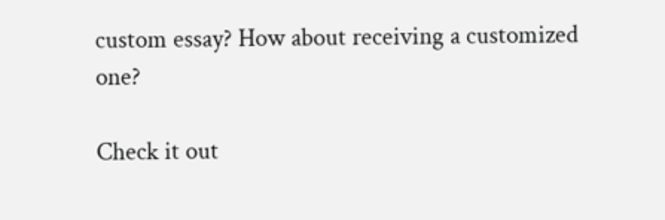custom essay? How about receiving a customized one?

Check it out